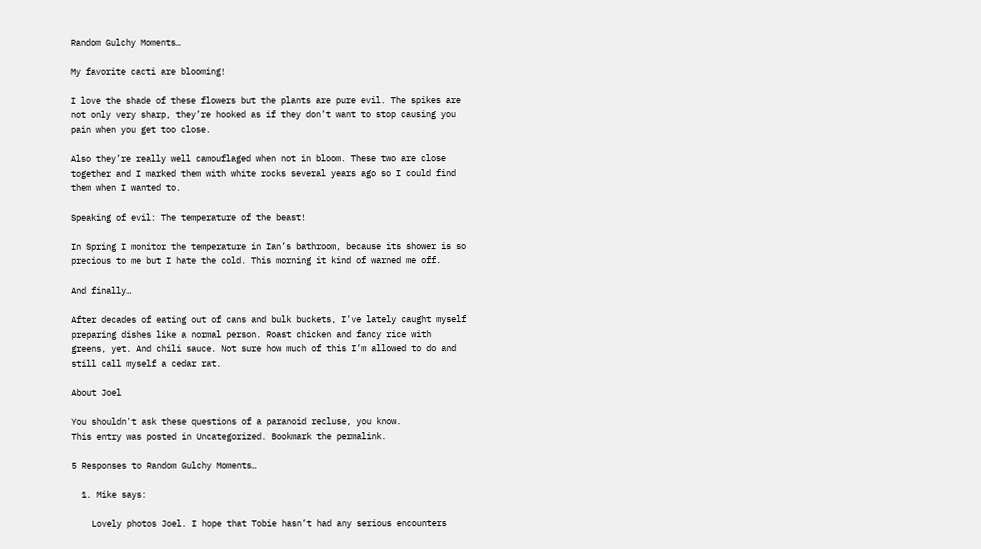Random Gulchy Moments…

My favorite cacti are blooming!

I love the shade of these flowers but the plants are pure evil. The spikes are not only very sharp, they’re hooked as if they don’t want to stop causing you pain when you get too close.

Also they’re really well camouflaged when not in bloom. These two are close together and I marked them with white rocks several years ago so I could find them when I wanted to.

Speaking of evil: The temperature of the beast!

In Spring I monitor the temperature in Ian’s bathroom, because its shower is so precious to me but I hate the cold. This morning it kind of warned me off.

And finally…

After decades of eating out of cans and bulk buckets, I’ve lately caught myself preparing dishes like a normal person. Roast chicken and fancy rice with greens, yet. And chili sauce. Not sure how much of this I’m allowed to do and still call myself a cedar rat.

About Joel

You shouldn't ask these questions of a paranoid recluse, you know.
This entry was posted in Uncategorized. Bookmark the permalink.

5 Responses to Random Gulchy Moments…

  1. Mike says:

    Lovely photos Joel. I hope that Tobie hasn’t had any serious encounters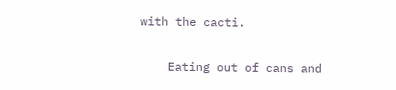with the cacti.

    Eating out of cans and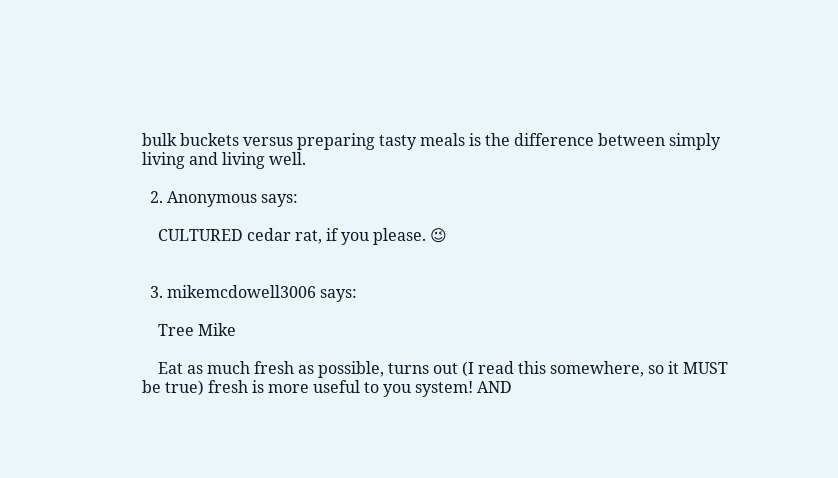bulk buckets versus preparing tasty meals is the difference between simply living and living well.

  2. Anonymous says:

    CULTURED cedar rat, if you please. 😉


  3. mikemcdowell3006 says:

    Tree Mike

    Eat as much fresh as possible, turns out (I read this somewhere, so it MUST be true) fresh is more useful to you system! AND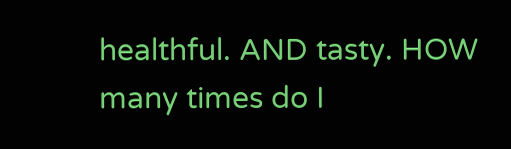healthful. AND tasty. HOW many times do I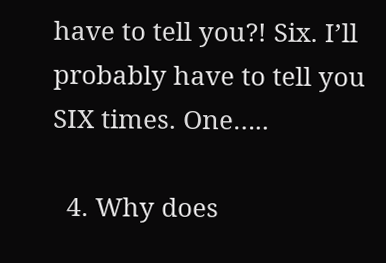have to tell you?! Six. I’ll probably have to tell you SIX times. One…..

  4. Why does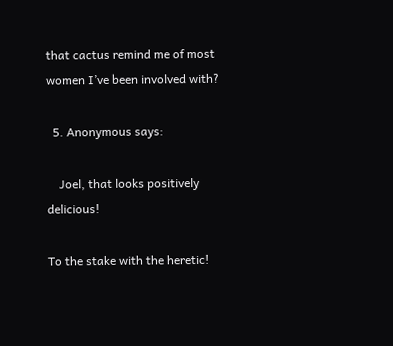that cactus remind me of most women I’ve been involved with?

  5. Anonymous says:

    Joel, that looks positively delicious!

To the stake with the heretic!